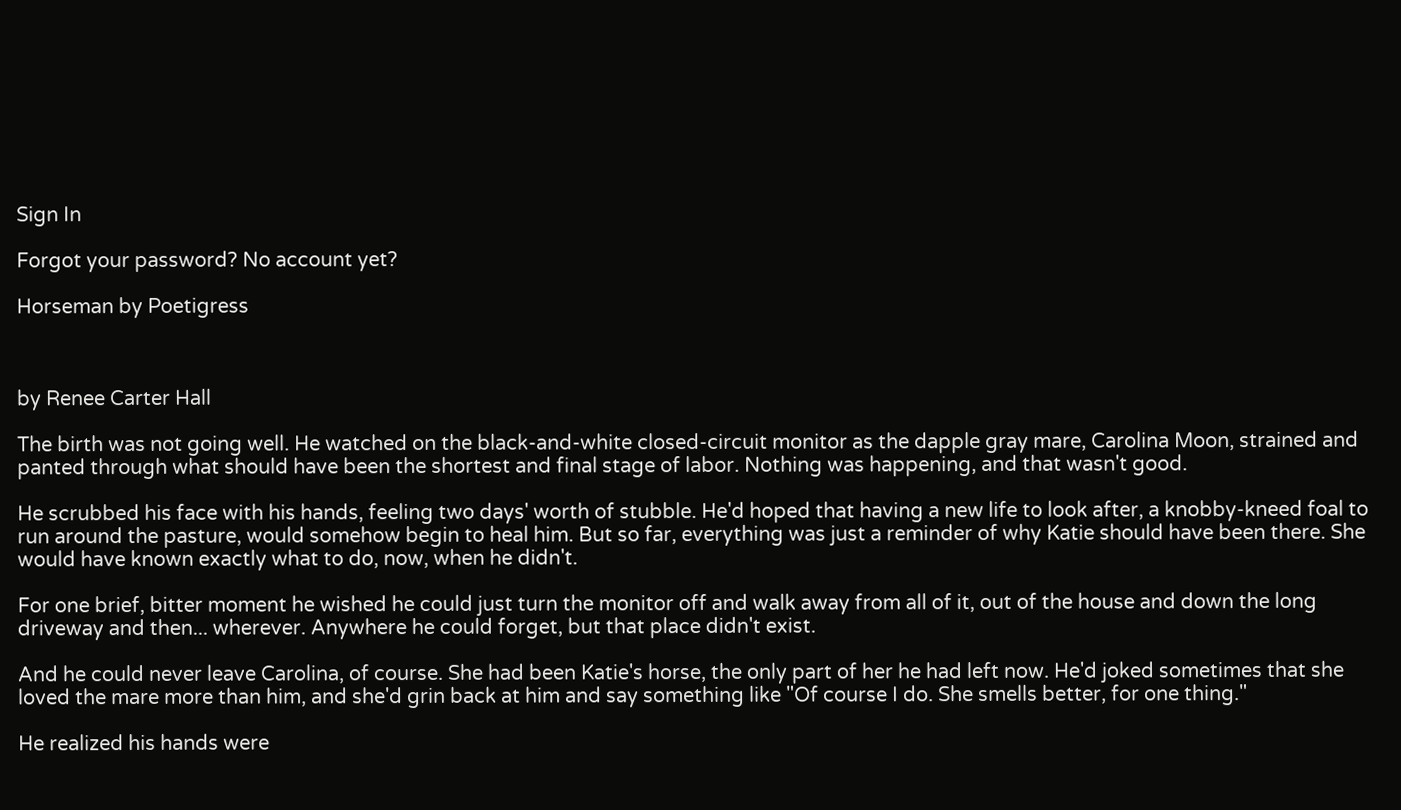Sign In

Forgot your password? No account yet?

Horseman by Poetigress



by Renee Carter Hall

The birth was not going well. He watched on the black-and-white closed-circuit monitor as the dapple gray mare, Carolina Moon, strained and panted through what should have been the shortest and final stage of labor. Nothing was happening, and that wasn't good.

He scrubbed his face with his hands, feeling two days' worth of stubble. He'd hoped that having a new life to look after, a knobby-kneed foal to run around the pasture, would somehow begin to heal him. But so far, everything was just a reminder of why Katie should have been there. She would have known exactly what to do, now, when he didn't.

For one brief, bitter moment he wished he could just turn the monitor off and walk away from all of it, out of the house and down the long driveway and then... wherever. Anywhere he could forget, but that place didn't exist.

And he could never leave Carolina, of course. She had been Katie's horse, the only part of her he had left now. He'd joked sometimes that she loved the mare more than him, and she'd grin back at him and say something like "Of course I do. She smells better, for one thing."

He realized his hands were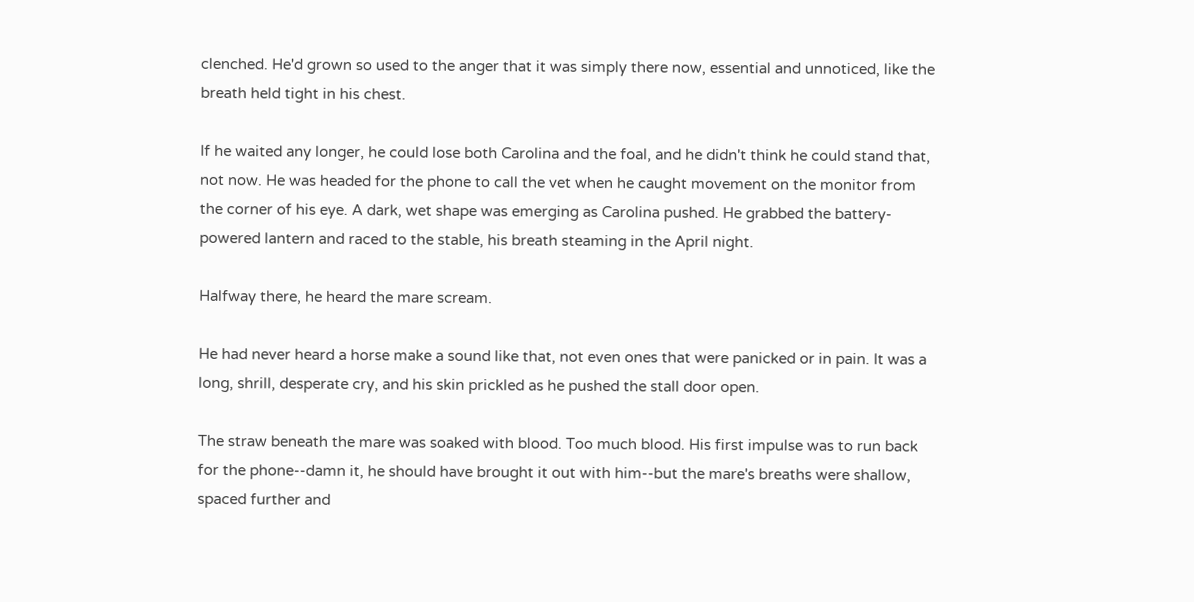clenched. He'd grown so used to the anger that it was simply there now, essential and unnoticed, like the breath held tight in his chest.

If he waited any longer, he could lose both Carolina and the foal, and he didn't think he could stand that, not now. He was headed for the phone to call the vet when he caught movement on the monitor from the corner of his eye. A dark, wet shape was emerging as Carolina pushed. He grabbed the battery-powered lantern and raced to the stable, his breath steaming in the April night.

Halfway there, he heard the mare scream.

He had never heard a horse make a sound like that, not even ones that were panicked or in pain. It was a long, shrill, desperate cry, and his skin prickled as he pushed the stall door open.

The straw beneath the mare was soaked with blood. Too much blood. His first impulse was to run back for the phone--damn it, he should have brought it out with him--but the mare's breaths were shallow, spaced further and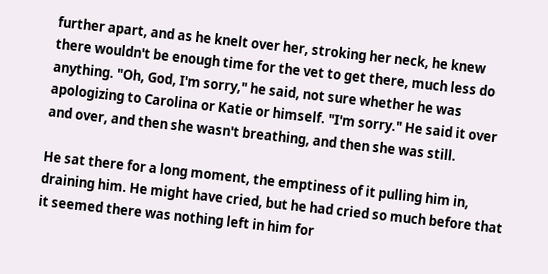further apart, and as he knelt over her, stroking her neck, he knew there wouldn't be enough time for the vet to get there, much less do anything. "Oh, God, I'm sorry," he said, not sure whether he was apologizing to Carolina or Katie or himself. "I'm sorry." He said it over and over, and then she wasn't breathing, and then she was still.

He sat there for a long moment, the emptiness of it pulling him in, draining him. He might have cried, but he had cried so much before that it seemed there was nothing left in him for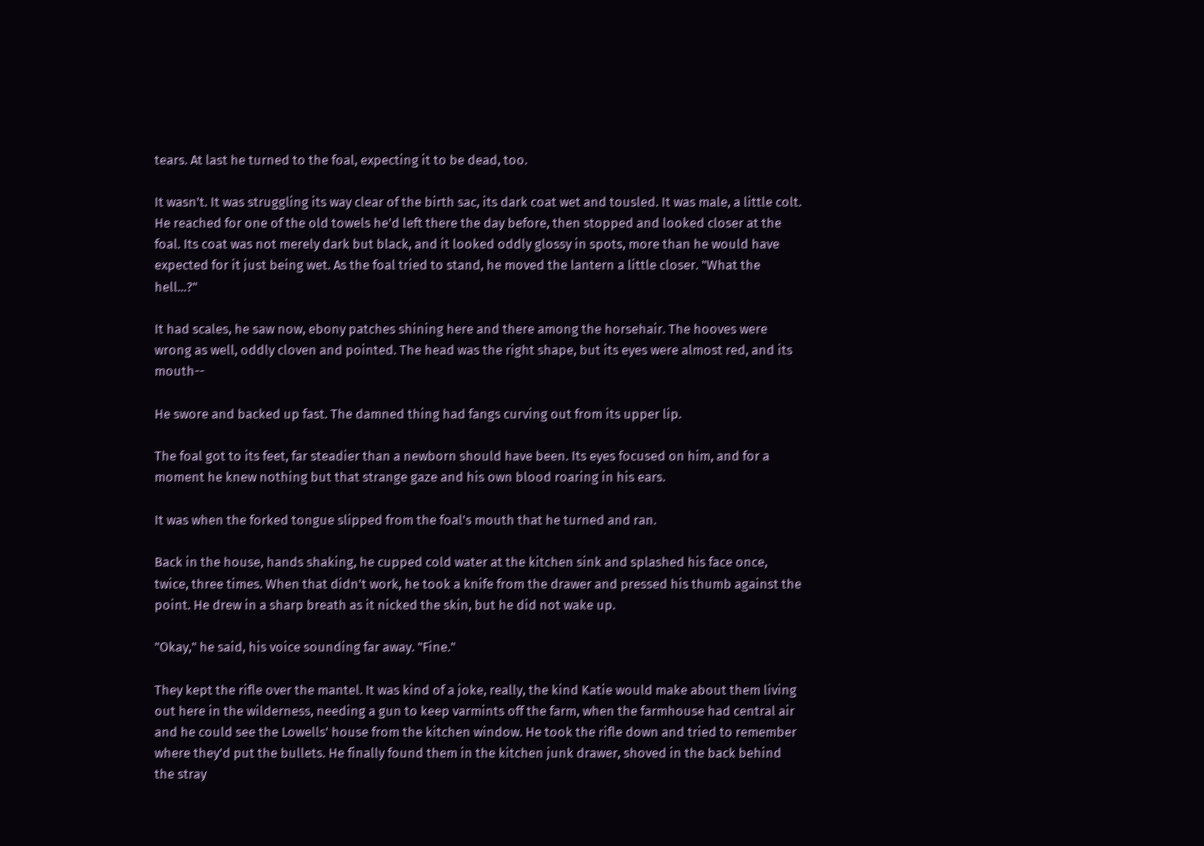tears. At last he turned to the foal, expecting it to be dead, too.

It wasn't. It was struggling its way clear of the birth sac, its dark coat wet and tousled. It was male, a little colt. He reached for one of the old towels he'd left there the day before, then stopped and looked closer at the foal. Its coat was not merely dark but black, and it looked oddly glossy in spots, more than he would have expected for it just being wet. As the foal tried to stand, he moved the lantern a little closer. "What the hell...?"

It had scales, he saw now, ebony patches shining here and there among the horsehair. The hooves were wrong as well, oddly cloven and pointed. The head was the right shape, but its eyes were almost red, and its mouth--

He swore and backed up fast. The damned thing had fangs curving out from its upper lip.

The foal got to its feet, far steadier than a newborn should have been. Its eyes focused on him, and for a moment he knew nothing but that strange gaze and his own blood roaring in his ears.

It was when the forked tongue slipped from the foal's mouth that he turned and ran.

Back in the house, hands shaking, he cupped cold water at the kitchen sink and splashed his face once, twice, three times. When that didn't work, he took a knife from the drawer and pressed his thumb against the point. He drew in a sharp breath as it nicked the skin, but he did not wake up.

"Okay," he said, his voice sounding far away. "Fine."

They kept the rifle over the mantel. It was kind of a joke, really, the kind Katie would make about them living out here in the wilderness, needing a gun to keep varmints off the farm, when the farmhouse had central air and he could see the Lowells' house from the kitchen window. He took the rifle down and tried to remember where they'd put the bullets. He finally found them in the kitchen junk drawer, shoved in the back behind the stray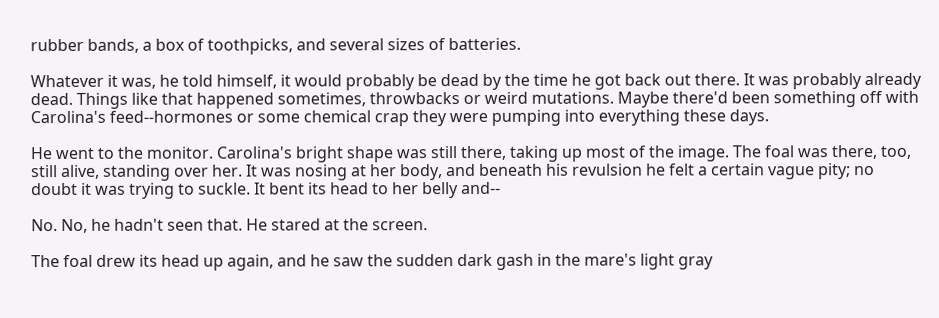rubber bands, a box of toothpicks, and several sizes of batteries.

Whatever it was, he told himself, it would probably be dead by the time he got back out there. It was probably already dead. Things like that happened sometimes, throwbacks or weird mutations. Maybe there'd been something off with Carolina's feed--hormones or some chemical crap they were pumping into everything these days.

He went to the monitor. Carolina's bright shape was still there, taking up most of the image. The foal was there, too, still alive, standing over her. It was nosing at her body, and beneath his revulsion he felt a certain vague pity; no doubt it was trying to suckle. It bent its head to her belly and--

No. No, he hadn't seen that. He stared at the screen.

The foal drew its head up again, and he saw the sudden dark gash in the mare's light gray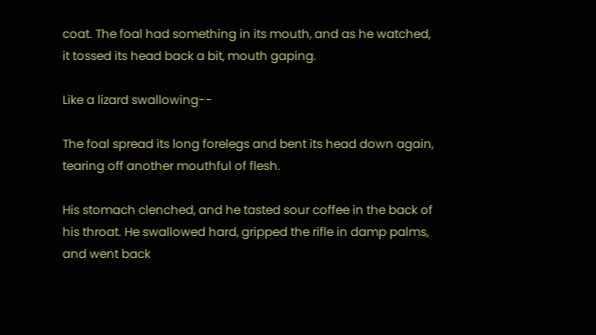coat. The foal had something in its mouth, and as he watched, it tossed its head back a bit, mouth gaping.

Like a lizard swallowing--

The foal spread its long forelegs and bent its head down again, tearing off another mouthful of flesh.

His stomach clenched, and he tasted sour coffee in the back of his throat. He swallowed hard, gripped the rifle in damp palms, and went back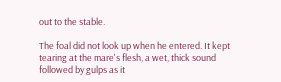out to the stable.

The foal did not look up when he entered. It kept tearing at the mare's flesh, a wet, thick sound followed by gulps as it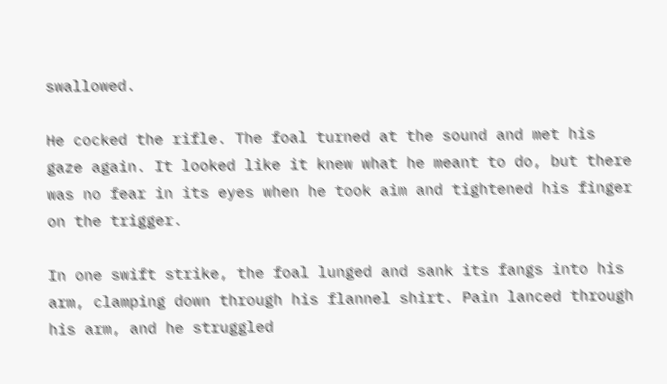swallowed.

He cocked the rifle. The foal turned at the sound and met his gaze again. It looked like it knew what he meant to do, but there was no fear in its eyes when he took aim and tightened his finger on the trigger.

In one swift strike, the foal lunged and sank its fangs into his arm, clamping down through his flannel shirt. Pain lanced through his arm, and he struggled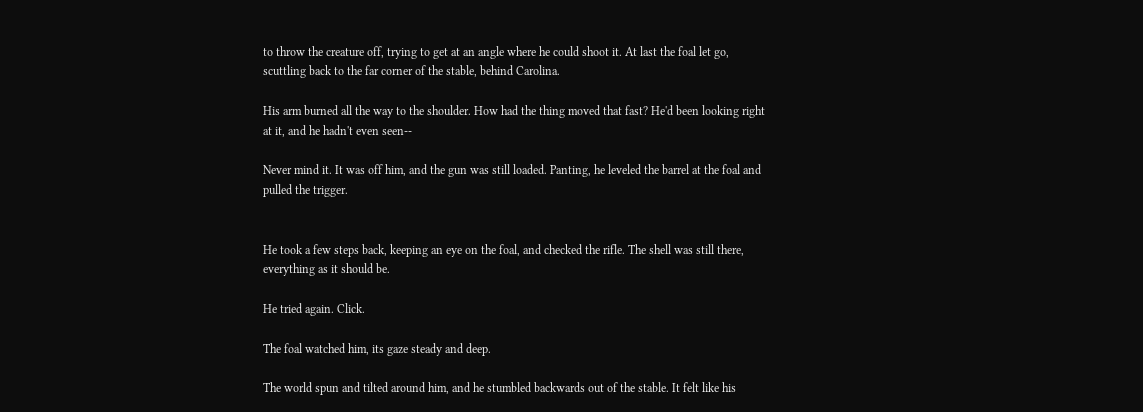to throw the creature off, trying to get at an angle where he could shoot it. At last the foal let go, scuttling back to the far corner of the stable, behind Carolina.

His arm burned all the way to the shoulder. How had the thing moved that fast? He'd been looking right at it, and he hadn't even seen--

Never mind it. It was off him, and the gun was still loaded. Panting, he leveled the barrel at the foal and pulled the trigger.


He took a few steps back, keeping an eye on the foal, and checked the rifle. The shell was still there, everything as it should be.

He tried again. Click.

The foal watched him, its gaze steady and deep.

The world spun and tilted around him, and he stumbled backwards out of the stable. It felt like his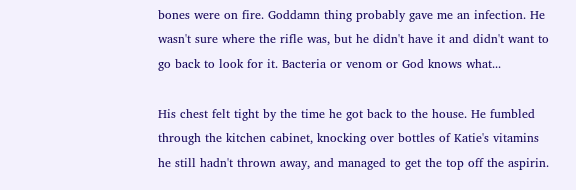bones were on fire. Goddamn thing probably gave me an infection. He wasn't sure where the rifle was, but he didn't have it and didn't want to go back to look for it. Bacteria or venom or God knows what...

His chest felt tight by the time he got back to the house. He fumbled through the kitchen cabinet, knocking over bottles of Katie's vitamins he still hadn't thrown away, and managed to get the top off the aspirin.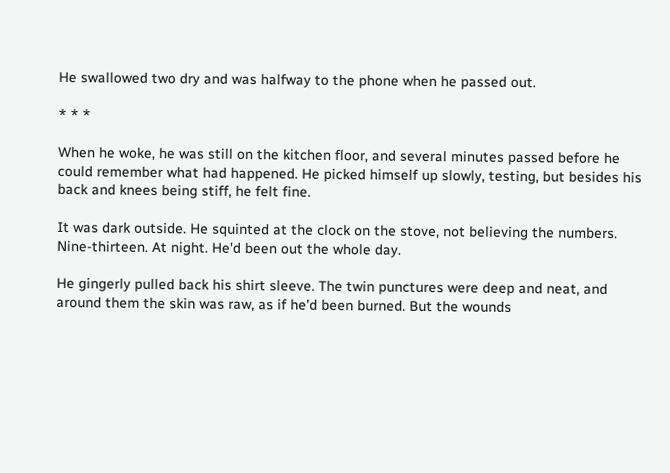He swallowed two dry and was halfway to the phone when he passed out.

* * *

When he woke, he was still on the kitchen floor, and several minutes passed before he could remember what had happened. He picked himself up slowly, testing, but besides his back and knees being stiff, he felt fine.

It was dark outside. He squinted at the clock on the stove, not believing the numbers. Nine-thirteen. At night. He'd been out the whole day.

He gingerly pulled back his shirt sleeve. The twin punctures were deep and neat, and around them the skin was raw, as if he'd been burned. But the wounds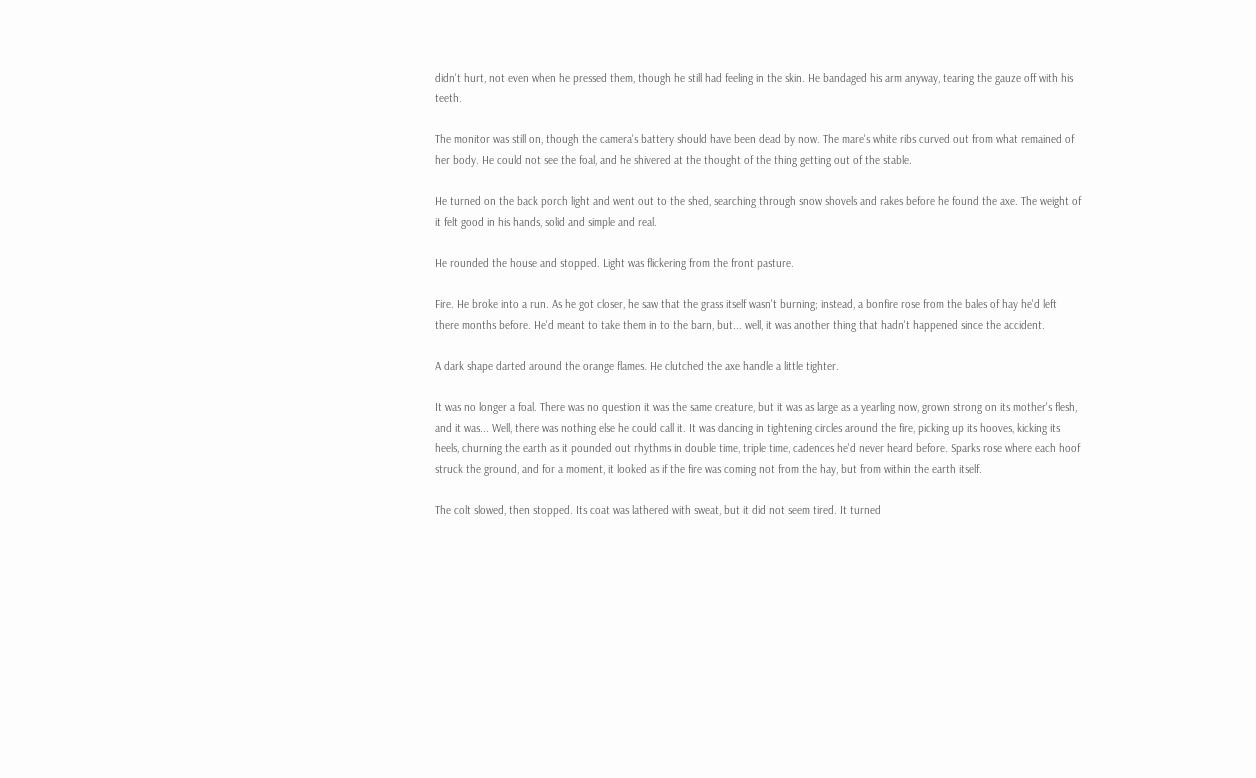didn't hurt, not even when he pressed them, though he still had feeling in the skin. He bandaged his arm anyway, tearing the gauze off with his teeth.

The monitor was still on, though the camera's battery should have been dead by now. The mare's white ribs curved out from what remained of her body. He could not see the foal, and he shivered at the thought of the thing getting out of the stable.

He turned on the back porch light and went out to the shed, searching through snow shovels and rakes before he found the axe. The weight of it felt good in his hands, solid and simple and real.

He rounded the house and stopped. Light was flickering from the front pasture.

Fire. He broke into a run. As he got closer, he saw that the grass itself wasn't burning; instead, a bonfire rose from the bales of hay he'd left there months before. He'd meant to take them in to the barn, but... well, it was another thing that hadn't happened since the accident.

A dark shape darted around the orange flames. He clutched the axe handle a little tighter.

It was no longer a foal. There was no question it was the same creature, but it was as large as a yearling now, grown strong on its mother's flesh, and it was... Well, there was nothing else he could call it. It was dancing in tightening circles around the fire, picking up its hooves, kicking its heels, churning the earth as it pounded out rhythms in double time, triple time, cadences he'd never heard before. Sparks rose where each hoof struck the ground, and for a moment, it looked as if the fire was coming not from the hay, but from within the earth itself.

The colt slowed, then stopped. Its coat was lathered with sweat, but it did not seem tired. It turned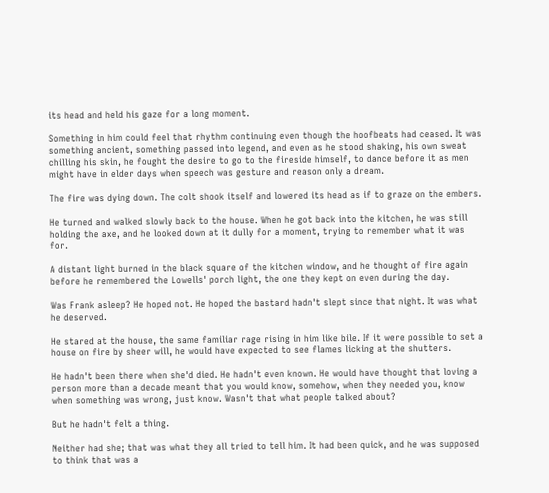its head and held his gaze for a long moment.

Something in him could feel that rhythm continuing even though the hoofbeats had ceased. It was something ancient, something passed into legend, and even as he stood shaking, his own sweat chilling his skin, he fought the desire to go to the fireside himself, to dance before it as men might have in elder days when speech was gesture and reason only a dream.

The fire was dying down. The colt shook itself and lowered its head as if to graze on the embers.

He turned and walked slowly back to the house. When he got back into the kitchen, he was still holding the axe, and he looked down at it dully for a moment, trying to remember what it was for.

A distant light burned in the black square of the kitchen window, and he thought of fire again before he remembered the Lowells' porch light, the one they kept on even during the day.

Was Frank asleep? He hoped not. He hoped the bastard hadn't slept since that night. It was what he deserved.

He stared at the house, the same familiar rage rising in him like bile. If it were possible to set a house on fire by sheer will, he would have expected to see flames licking at the shutters.

He hadn't been there when she'd died. He hadn't even known. He would have thought that loving a person more than a decade meant that you would know, somehow, when they needed you, know when something was wrong, just know. Wasn't that what people talked about?

But he hadn't felt a thing.

Neither had she; that was what they all tried to tell him. It had been quick, and he was supposed to think that was a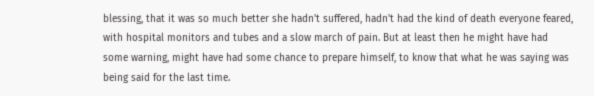blessing, that it was so much better she hadn't suffered, hadn't had the kind of death everyone feared, with hospital monitors and tubes and a slow march of pain. But at least then he might have had some warning, might have had some chance to prepare himself, to know that what he was saying was being said for the last time.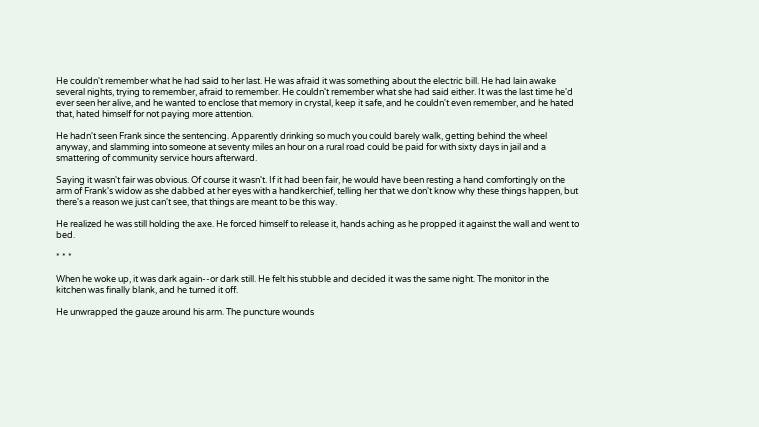He couldn't remember what he had said to her last. He was afraid it was something about the electric bill. He had lain awake several nights, trying to remember, afraid to remember. He couldn't remember what she had said either. It was the last time he'd ever seen her alive, and he wanted to enclose that memory in crystal, keep it safe, and he couldn't even remember, and he hated that, hated himself for not paying more attention.

He hadn't seen Frank since the sentencing. Apparently drinking so much you could barely walk, getting behind the wheel anyway, and slamming into someone at seventy miles an hour on a rural road could be paid for with sixty days in jail and a smattering of community service hours afterward.

Saying it wasn't fair was obvious. Of course it wasn't. If it had been fair, he would have been resting a hand comfortingly on the arm of Frank's widow as she dabbed at her eyes with a handkerchief, telling her that we don't know why these things happen, but there's a reason we just can't see, that things are meant to be this way.

He realized he was still holding the axe. He forced himself to release it, hands aching as he propped it against the wall and went to bed.

* * *

When he woke up, it was dark again--or dark still. He felt his stubble and decided it was the same night. The monitor in the kitchen was finally blank, and he turned it off.

He unwrapped the gauze around his arm. The puncture wounds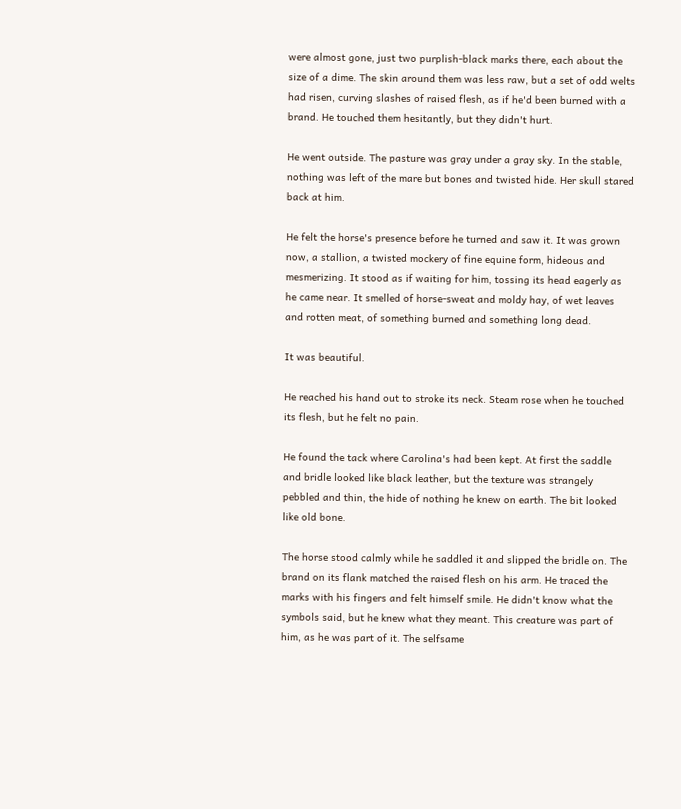were almost gone, just two purplish-black marks there, each about the size of a dime. The skin around them was less raw, but a set of odd welts had risen, curving slashes of raised flesh, as if he'd been burned with a brand. He touched them hesitantly, but they didn't hurt.

He went outside. The pasture was gray under a gray sky. In the stable, nothing was left of the mare but bones and twisted hide. Her skull stared back at him.

He felt the horse's presence before he turned and saw it. It was grown now, a stallion, a twisted mockery of fine equine form, hideous and mesmerizing. It stood as if waiting for him, tossing its head eagerly as he came near. It smelled of horse-sweat and moldy hay, of wet leaves and rotten meat, of something burned and something long dead.

It was beautiful.

He reached his hand out to stroke its neck. Steam rose when he touched its flesh, but he felt no pain.

He found the tack where Carolina's had been kept. At first the saddle and bridle looked like black leather, but the texture was strangely pebbled and thin, the hide of nothing he knew on earth. The bit looked like old bone.

The horse stood calmly while he saddled it and slipped the bridle on. The brand on its flank matched the raised flesh on his arm. He traced the marks with his fingers and felt himself smile. He didn't know what the symbols said, but he knew what they meant. This creature was part of him, as he was part of it. The selfsame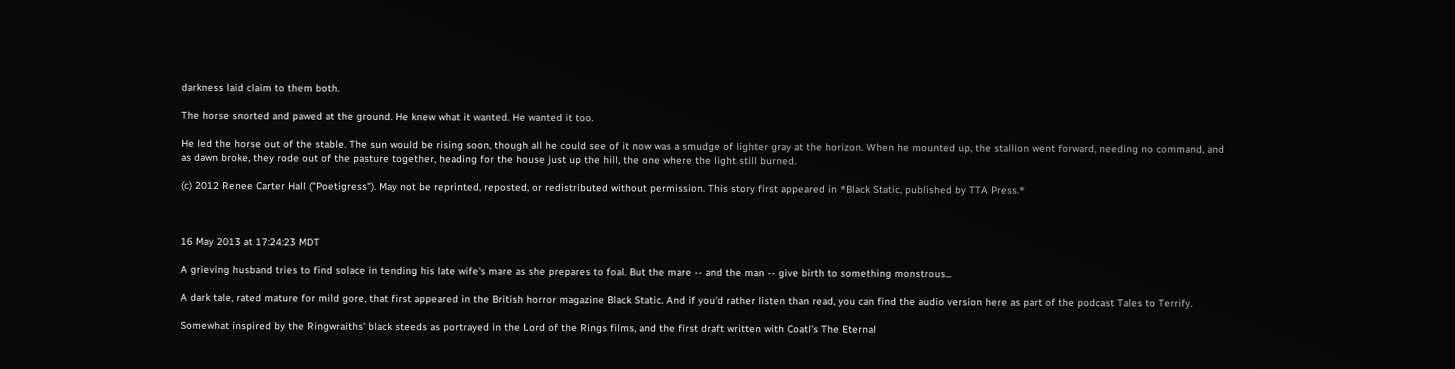darkness laid claim to them both.

The horse snorted and pawed at the ground. He knew what it wanted. He wanted it too.

He led the horse out of the stable. The sun would be rising soon, though all he could see of it now was a smudge of lighter gray at the horizon. When he mounted up, the stallion went forward, needing no command, and as dawn broke, they rode out of the pasture together, heading for the house just up the hill, the one where the light still burned.

(c) 2012 Renee Carter Hall ("Poetigress"). May not be reprinted, reposted, or redistributed without permission. This story first appeared in *Black Static, published by TTA Press.*



16 May 2013 at 17:24:23 MDT

A grieving husband tries to find solace in tending his late wife's mare as she prepares to foal. But the mare -- and the man -- give birth to something monstrous...

A dark tale, rated mature for mild gore, that first appeared in the British horror magazine Black Static. And if you'd rather listen than read, you can find the audio version here as part of the podcast Tales to Terrify.

Somewhat inspired by the Ringwraiths' black steeds as portrayed in the Lord of the Rings films, and the first draft written with Coatl's The Eternal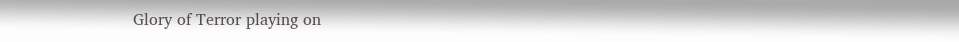Glory of Terror playing on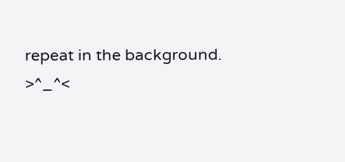repeat in the background. >^_^<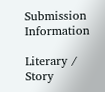Submission Information

Literary / Story